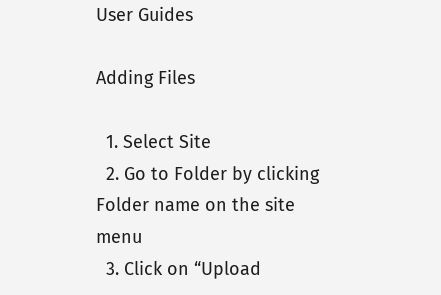User Guides

Adding Files

  1. Select Site
  2. Go to Folder by clicking Folder name on the site menu
  3. Click on “Upload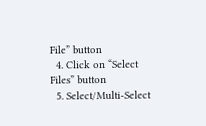File” button
  4. Click on “Select Files” button
  5. Select/Multi-Select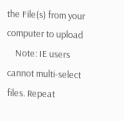the File(s) from your computer to upload
    Note: IE users cannot multi-select files. Repeat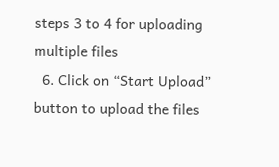steps 3 to 4 for uploading multiple files
  6. Click on “Start Upload” button to upload the files